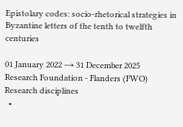Epistolary codes: socio-rhetorical strategies in Byzantine letters of the tenth to twelfth centuries

01 January 2022 → 31 December 2025
Research Foundation - Flanders (FWO)
Research disciplines
  •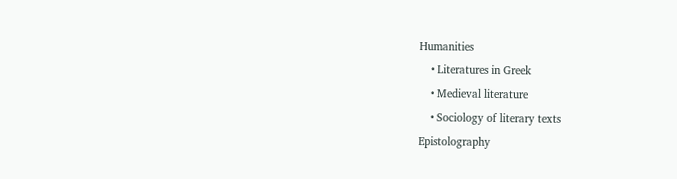Humanities
    • Literatures in Greek
    • Medieval literature
    • Sociology of literary texts
Epistolography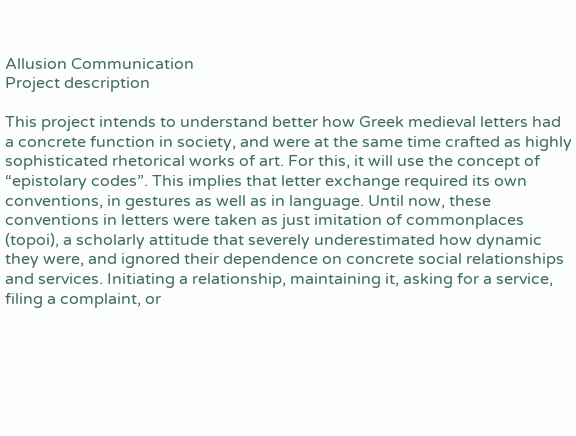Allusion Communication
Project description

This project intends to understand better how Greek medieval letters had a concrete function in society, and were at the same time crafted as highly sophisticated rhetorical works of art. For this, it will use the concept of “epistolary codes”. This implies that letter exchange required its own conventions, in gestures as well as in language. Until now, these conventions in letters were taken as just imitation of commonplaces (topoi), a scholarly attitude that severely underestimated how dynamic they were, and ignored their dependence on concrete social relationships and services. Initiating a relationship, maintaining it, asking for a service, filing a complaint, or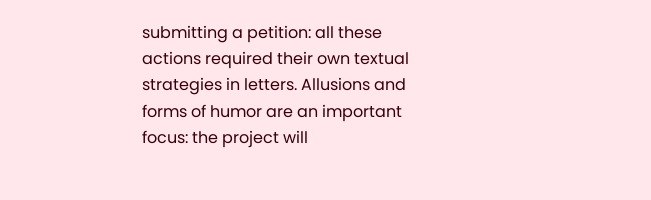submitting a petition: all these actions required their own textual strategies in letters. Allusions and forms of humor are an important focus: the project will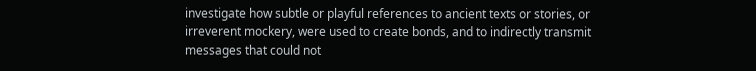investigate how subtle or playful references to ancient texts or stories, or irreverent mockery, were used to create bonds, and to indirectly transmit messages that could not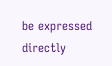be expressed directly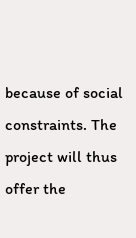because of social constraints. The project will thus offer the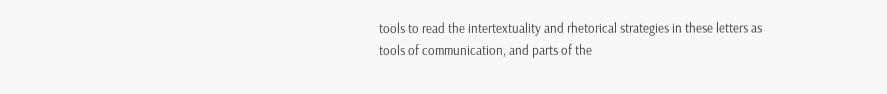tools to read the intertextuality and rhetorical strategies in these letters as tools of communication, and parts of the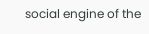social engine of the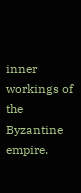inner workings of the Byzantine empire.